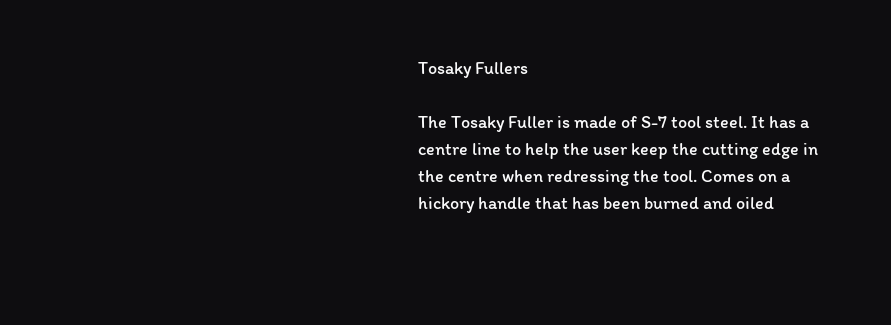Tosaky Fullers

The Tosaky Fuller is made of S-7 tool steel. It has a centre line to help the user keep the cutting edge in the centre when redressing the tool. Comes on a hickory handle that has been burned and oiled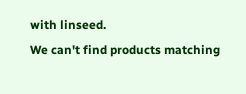with linseed.
We can't find products matching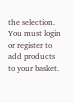the selection.
You must login or register to add products to your basket.